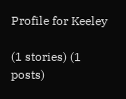Profile for Keeley

(1 stories) (1 posts)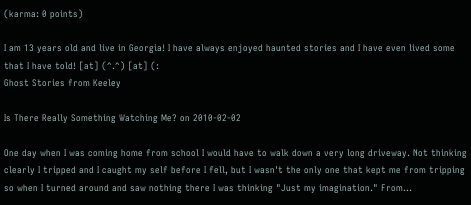(karma: 0 points)

I am 13 years old and live in Georgia! I have always enjoyed haunted stories and I have even lived some that I have told! [at] (^.^) [at] (:
Ghost Stories from Keeley

Is There Really Something Watching Me? on 2010-02-02

One day when I was coming home from school I would have to walk down a very long driveway. Not thinking clearly I tripped and I caught my self before I fell, but I wasn't the only one that kept me from tripping so when I turned around and saw nothing there I was thinking "Just my imagination." From...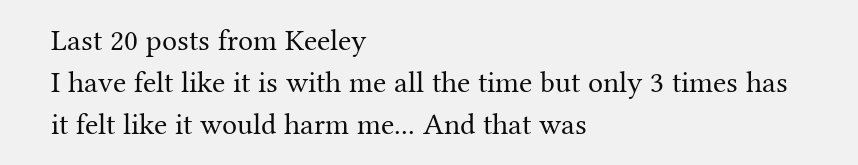Last 20 posts from Keeley
I have felt like it is with me all the time but only 3 times has it felt like it would harm me... And that was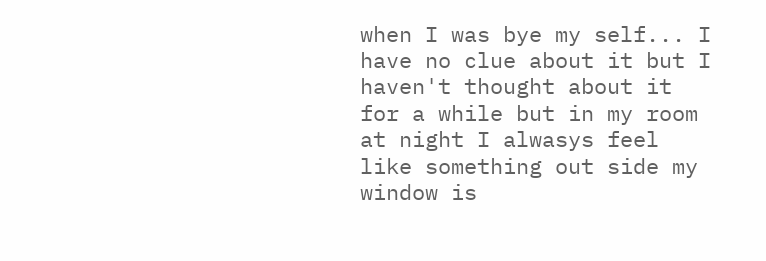when I was bye my self... I have no clue about it but I haven't thought about it for a while but in my room at night I alwasys feel like something out side my window is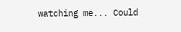watching me... Could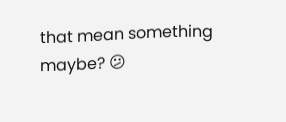that mean something maybe? 😕